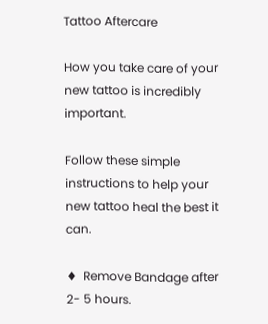Tattoo Aftercare

How you take care of your new tattoo is incredibly important.

Follow these simple instructions to help your new tattoo heal the best it can.

♦  Remove Bandage after 2- 5 hours.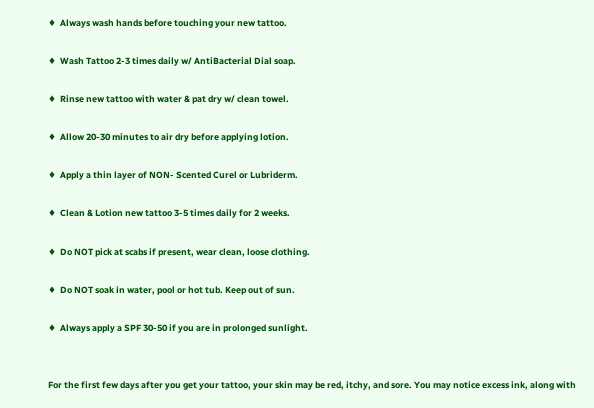♦  Always wash hands before touching your new tattoo.

♦  Wash Tattoo 2-3 times daily w/ AntiBacterial Dial soap.

♦  Rinse new tattoo with water & pat dry w/ clean towel.

♦  Allow 20-30 minutes to air dry before applying lotion.

♦  Apply a thin layer of NON- Scented Curel or Lubriderm.

♦  Clean & Lotion new tattoo 3-5 times daily for 2 weeks.

♦  Do NOT pick at scabs if present, wear clean, loose clothing.

♦  Do NOT soak in water, pool or hot tub. Keep out of sun.

♦  Always apply a SPF 30-50 if you are in prolonged sunlight.


For the first few days after you get your tattoo, your skin may be red, itchy, and sore. You may notice excess ink, along with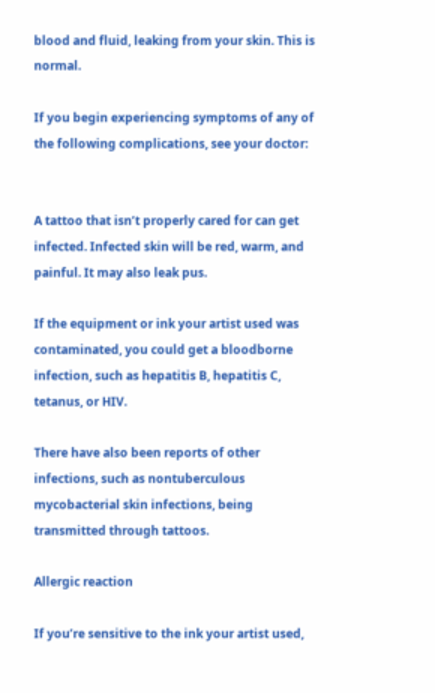blood and fluid, leaking from your skin. This is normal.

If you begin experiencing symptoms of any of the following complications, see your doctor:


A tattoo that isn’t properly cared for can get infected. Infected skin will be red, warm, and painful. It may also leak pus.

If the equipment or ink your artist used was contaminated, you could get a bloodborne infection, such as hepatitis B, hepatitis C, tetanus, or HIV.

There have also been reports of other infections, such as nontuberculous mycobacterial skin infections, being transmitted through tattoos.

Allergic reaction

If you’re sensitive to the ink your artist used,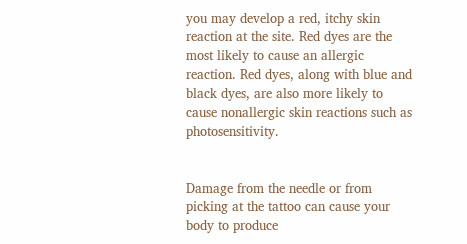you may develop a red, itchy skin reaction at the site. Red dyes are the most likely to cause an allergic reaction. Red dyes, along with blue and black dyes, are also more likely to cause nonallergic skin reactions such as photosensitivity.


Damage from the needle or from picking at the tattoo can cause your body to produce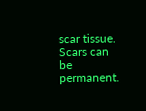scar tissue. Scars can be permanent.